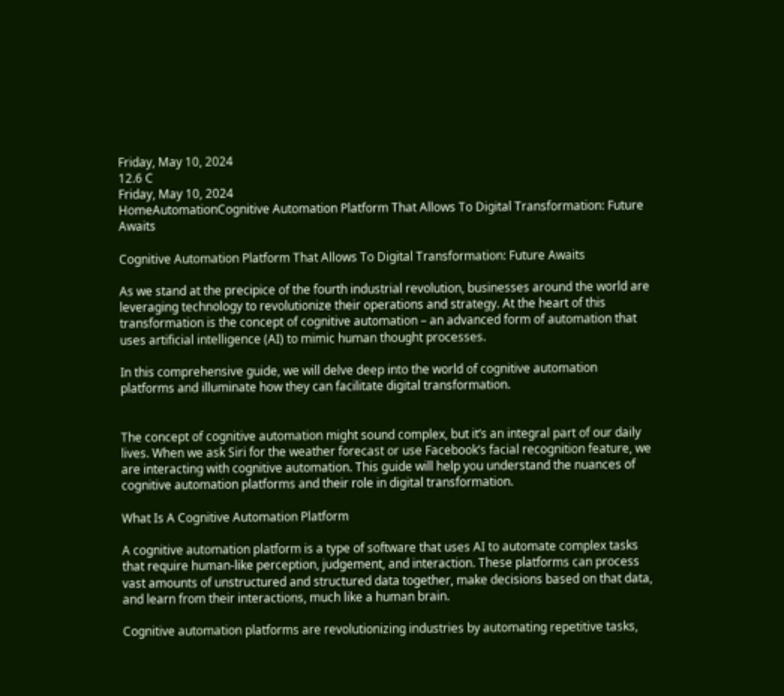Friday, May 10, 2024
12.6 C
Friday, May 10, 2024
HomeAutomationCognitive Automation Platform That Allows To Digital Transformation: Future Awaits

Cognitive Automation Platform That Allows To Digital Transformation: Future Awaits

As we stand at the precipice of the fourth industrial revolution, businesses around the world are leveraging technology to revolutionize their operations and strategy. At the heart of this transformation is the concept of cognitive automation – an advanced form of automation that uses artificial intelligence (AI) to mimic human thought processes.

In this comprehensive guide, we will delve deep into the world of cognitive automation platforms and illuminate how they can facilitate digital transformation.


The concept of cognitive automation might sound complex, but it’s an integral part of our daily lives. When we ask Siri for the weather forecast or use Facebook’s facial recognition feature, we are interacting with cognitive automation. This guide will help you understand the nuances of cognitive automation platforms and their role in digital transformation.

What Is A Cognitive Automation Platform

A cognitive automation platform is a type of software that uses AI to automate complex tasks that require human-like perception, judgement, and interaction. These platforms can process vast amounts of unstructured and structured data together, make decisions based on that data, and learn from their interactions, much like a human brain.

Cognitive automation platforms are revolutionizing industries by automating repetitive tasks,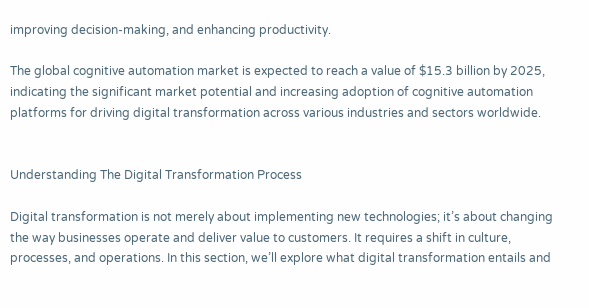improving decision-making, and enhancing productivity.

The global cognitive automation market is expected to reach a value of $15.3 billion by 2025, indicating the significant market potential and increasing adoption of cognitive automation platforms for driving digital transformation across various industries and sectors worldwide.


Understanding The Digital Transformation Process

Digital transformation is not merely about implementing new technologies; it’s about changing the way businesses operate and deliver value to customers. It requires a shift in culture, processes, and operations. In this section, we’ll explore what digital transformation entails and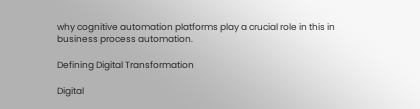why cognitive automation platforms play a crucial role in this in business process automation.

Defining Digital Transformation

Digital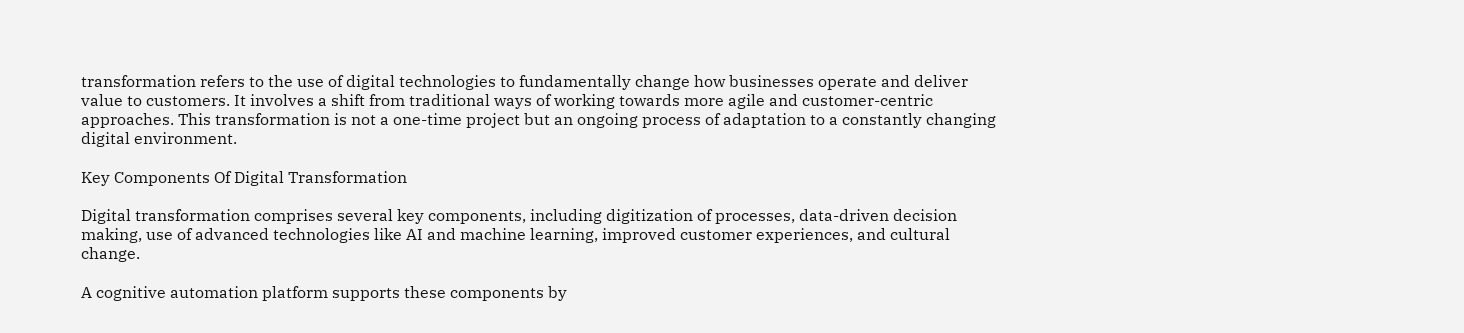transformation refers to the use of digital technologies to fundamentally change how businesses operate and deliver value to customers. It involves a shift from traditional ways of working towards more agile and customer-centric approaches. This transformation is not a one-time project but an ongoing process of adaptation to a constantly changing digital environment.

Key Components Of Digital Transformation

Digital transformation comprises several key components, including digitization of processes, data-driven decision making, use of advanced technologies like AI and machine learning, improved customer experiences, and cultural change.

A cognitive automation platform supports these components by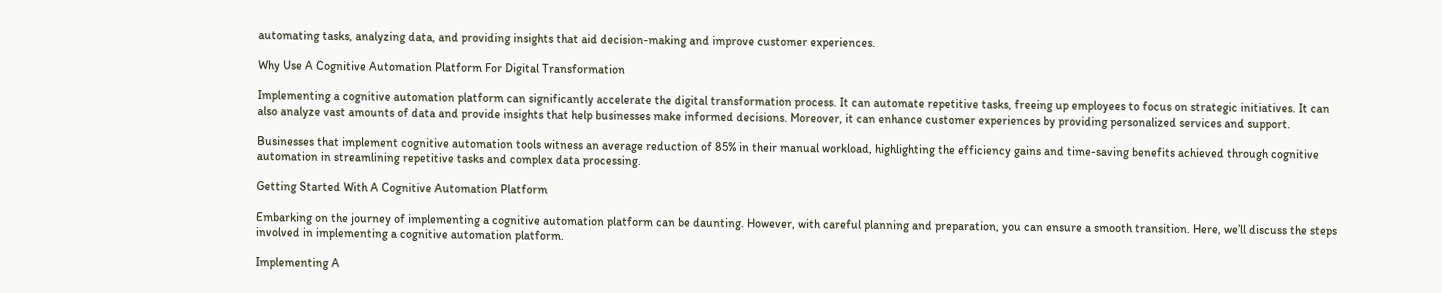automating tasks, analyzing data, and providing insights that aid decision-making and improve customer experiences.

Why Use A Cognitive Automation Platform For Digital Transformation

Implementing a cognitive automation platform can significantly accelerate the digital transformation process. It can automate repetitive tasks, freeing up employees to focus on strategic initiatives. It can also analyze vast amounts of data and provide insights that help businesses make informed decisions. Moreover, it can enhance customer experiences by providing personalized services and support.

Businesses that implement cognitive automation tools witness an average reduction of 85% in their manual workload, highlighting the efficiency gains and time-saving benefits achieved through cognitive automation in streamlining repetitive tasks and complex data processing.

Getting Started With A Cognitive Automation Platform

Embarking on the journey of implementing a cognitive automation platform can be daunting. However, with careful planning and preparation, you can ensure a smooth transition. Here, we’ll discuss the steps involved in implementing a cognitive automation platform.

Implementing A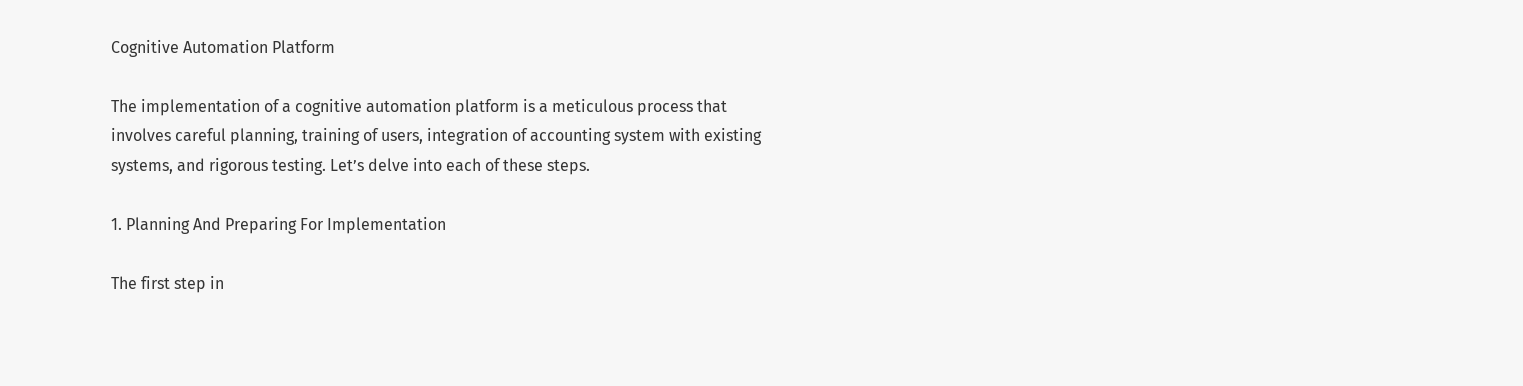Cognitive Automation Platform

The implementation of a cognitive automation platform is a meticulous process that involves careful planning, training of users, integration of accounting system with existing systems, and rigorous testing. Let’s delve into each of these steps.

1. Planning And Preparing For Implementation

The first step in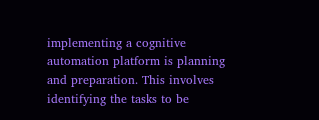implementing a cognitive automation platform is planning and preparation. This involves identifying the tasks to be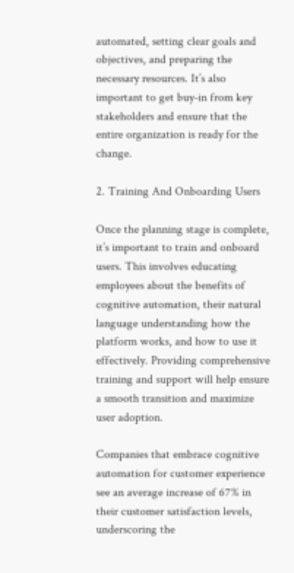automated, setting clear goals and objectives, and preparing the necessary resources. It’s also important to get buy-in from key stakeholders and ensure that the entire organization is ready for the change.

2. Training And Onboarding Users

Once the planning stage is complete, it’s important to train and onboard users. This involves educating employees about the benefits of cognitive automation, their natural language understanding how the platform works, and how to use it effectively. Providing comprehensive training and support will help ensure a smooth transition and maximize user adoption.

Companies that embrace cognitive automation for customer experience see an average increase of 67% in their customer satisfaction levels, underscoring the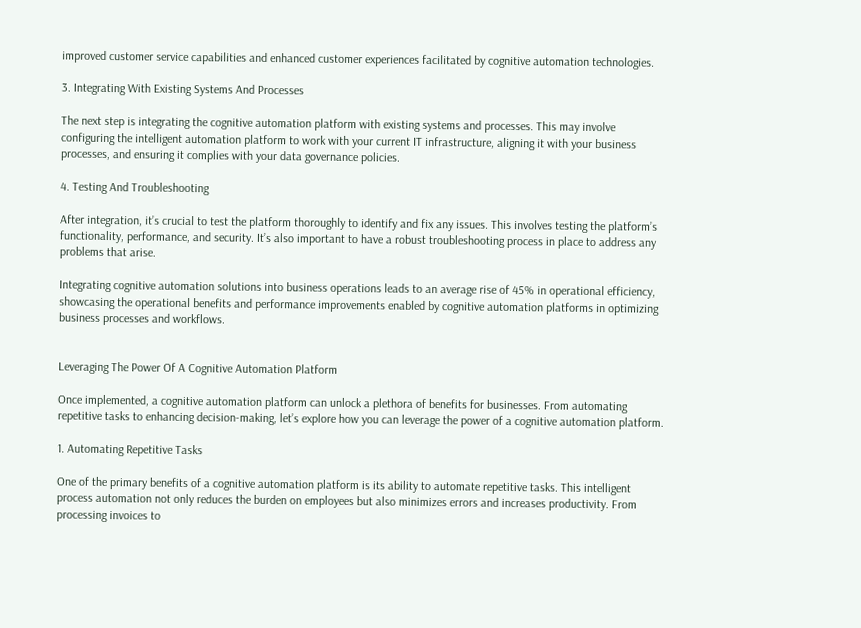improved customer service capabilities and enhanced customer experiences facilitated by cognitive automation technologies.

3. Integrating With Existing Systems And Processes

The next step is integrating the cognitive automation platform with existing systems and processes. This may involve configuring the intelligent automation platform to work with your current IT infrastructure, aligning it with your business processes, and ensuring it complies with your data governance policies.

4. Testing And Troubleshooting

After integration, it’s crucial to test the platform thoroughly to identify and fix any issues. This involves testing the platform’s functionality, performance, and security. It’s also important to have a robust troubleshooting process in place to address any problems that arise.

Integrating cognitive automation solutions into business operations leads to an average rise of 45% in operational efficiency, showcasing the operational benefits and performance improvements enabled by cognitive automation platforms in optimizing business processes and workflows.


Leveraging The Power Of A Cognitive Automation Platform

Once implemented, a cognitive automation platform can unlock a plethora of benefits for businesses. From automating repetitive tasks to enhancing decision-making, let’s explore how you can leverage the power of a cognitive automation platform.

1. Automating Repetitive Tasks

One of the primary benefits of a cognitive automation platform is its ability to automate repetitive tasks. This intelligent process automation not only reduces the burden on employees but also minimizes errors and increases productivity. From processing invoices to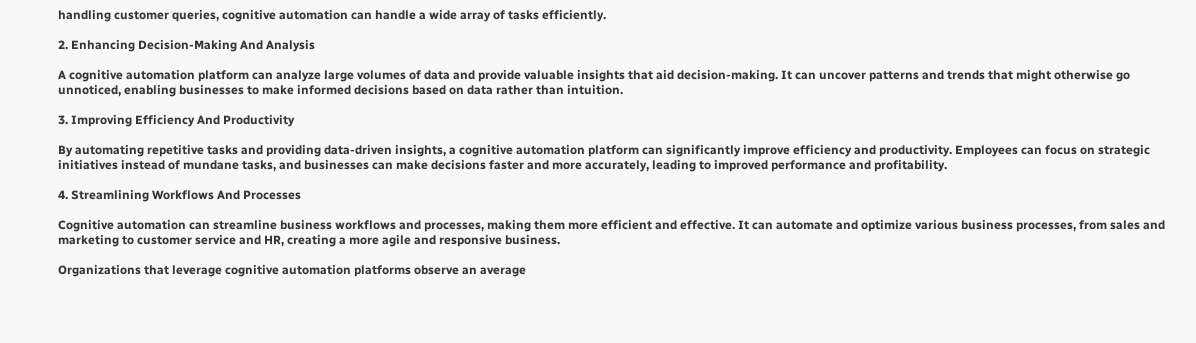handling customer queries, cognitive automation can handle a wide array of tasks efficiently.

2. Enhancing Decision-Making And Analysis

A cognitive automation platform can analyze large volumes of data and provide valuable insights that aid decision-making. It can uncover patterns and trends that might otherwise go unnoticed, enabling businesses to make informed decisions based on data rather than intuition.

3. Improving Efficiency And Productivity

By automating repetitive tasks and providing data-driven insights, a cognitive automation platform can significantly improve efficiency and productivity. Employees can focus on strategic initiatives instead of mundane tasks, and businesses can make decisions faster and more accurately, leading to improved performance and profitability.

4. Streamlining Workflows And Processes

Cognitive automation can streamline business workflows and processes, making them more efficient and effective. It can automate and optimize various business processes, from sales and marketing to customer service and HR, creating a more agile and responsive business.

Organizations that leverage cognitive automation platforms observe an average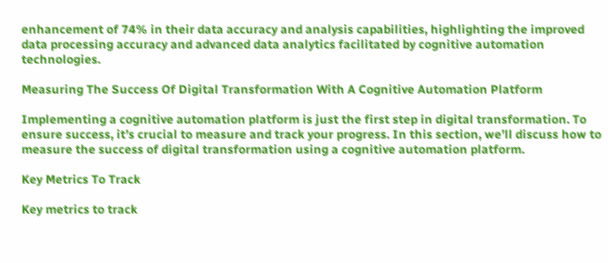enhancement of 74% in their data accuracy and analysis capabilities, highlighting the improved data processing accuracy and advanced data analytics facilitated by cognitive automation technologies.

Measuring The Success Of Digital Transformation With A Cognitive Automation Platform

Implementing a cognitive automation platform is just the first step in digital transformation. To ensure success, it’s crucial to measure and track your progress. In this section, we’ll discuss how to measure the success of digital transformation using a cognitive automation platform.

Key Metrics To Track

Key metrics to track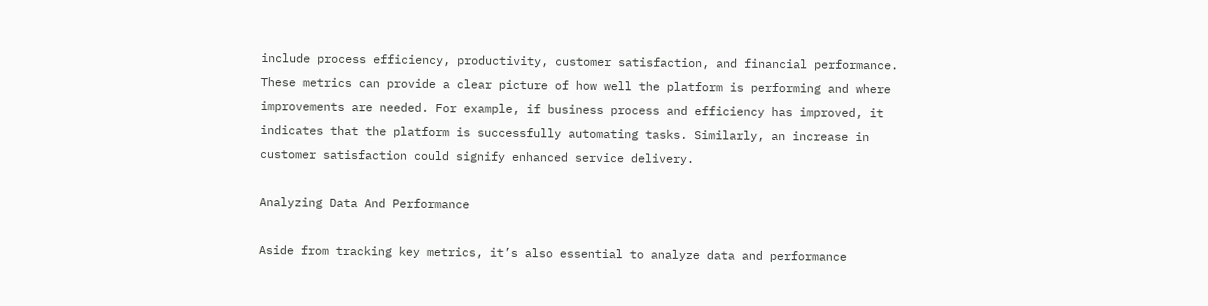include process efficiency, productivity, customer satisfaction, and financial performance. These metrics can provide a clear picture of how well the platform is performing and where improvements are needed. For example, if business process and efficiency has improved, it indicates that the platform is successfully automating tasks. Similarly, an increase in customer satisfaction could signify enhanced service delivery.

Analyzing Data And Performance

Aside from tracking key metrics, it’s also essential to analyze data and performance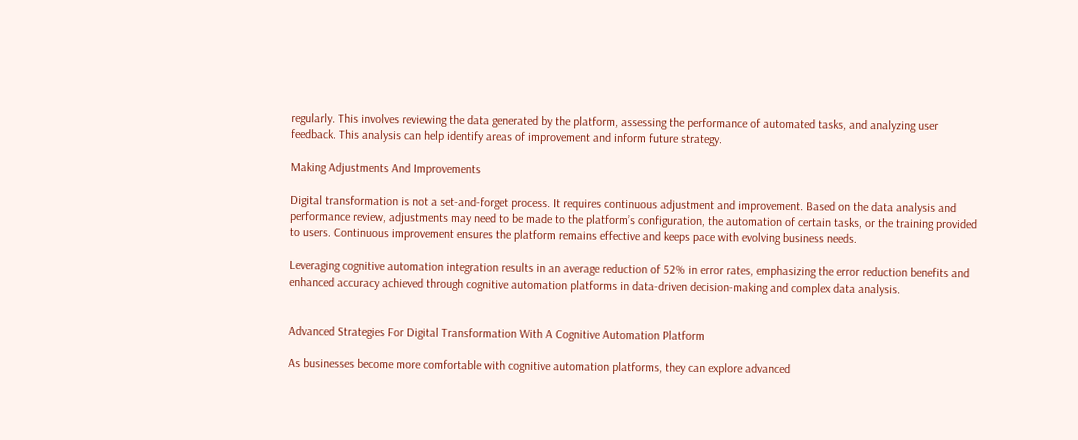regularly. This involves reviewing the data generated by the platform, assessing the performance of automated tasks, and analyzing user feedback. This analysis can help identify areas of improvement and inform future strategy.

Making Adjustments And Improvements

Digital transformation is not a set-and-forget process. It requires continuous adjustment and improvement. Based on the data analysis and performance review, adjustments may need to be made to the platform’s configuration, the automation of certain tasks, or the training provided to users. Continuous improvement ensures the platform remains effective and keeps pace with evolving business needs.

Leveraging cognitive automation integration results in an average reduction of 52% in error rates, emphasizing the error reduction benefits and enhanced accuracy achieved through cognitive automation platforms in data-driven decision-making and complex data analysis.


Advanced Strategies For Digital Transformation With A Cognitive Automation Platform

As businesses become more comfortable with cognitive automation platforms, they can explore advanced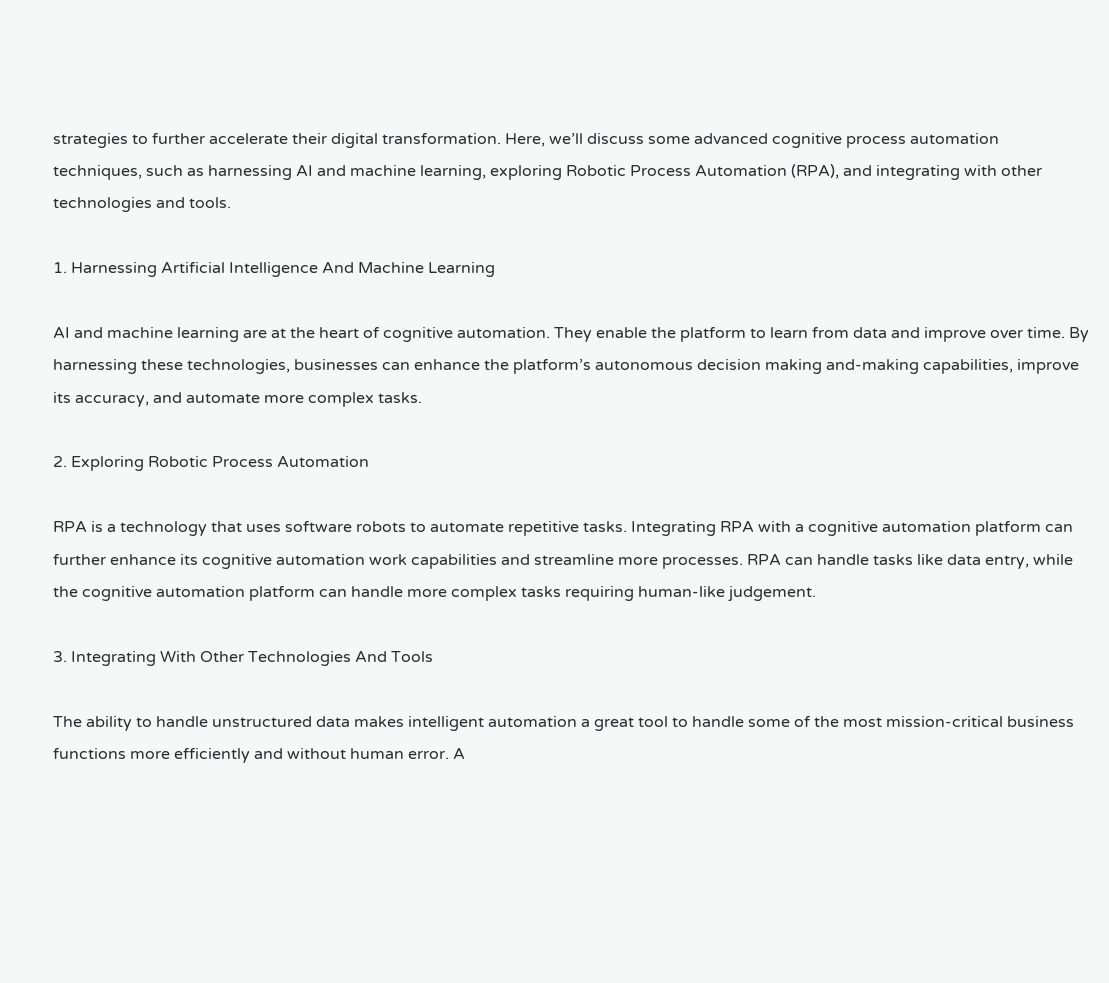strategies to further accelerate their digital transformation. Here, we’ll discuss some advanced cognitive process automation techniques, such as harnessing AI and machine learning, exploring Robotic Process Automation (RPA), and integrating with other technologies and tools.

1. Harnessing Artificial Intelligence And Machine Learning

AI and machine learning are at the heart of cognitive automation. They enable the platform to learn from data and improve over time. By harnessing these technologies, businesses can enhance the platform’s autonomous decision making and-making capabilities, improve its accuracy, and automate more complex tasks.

2. Exploring Robotic Process Automation

RPA is a technology that uses software robots to automate repetitive tasks. Integrating RPA with a cognitive automation platform can further enhance its cognitive automation work capabilities and streamline more processes. RPA can handle tasks like data entry, while the cognitive automation platform can handle more complex tasks requiring human-like judgement.

3. Integrating With Other Technologies And Tools

The ability to handle unstructured data makes intelligent automation a great tool to handle some of the most mission-critical business functions more efficiently and without human error. A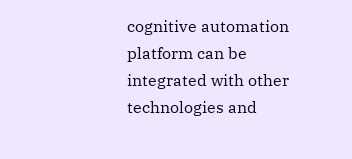cognitive automation platform can be integrated with other technologies and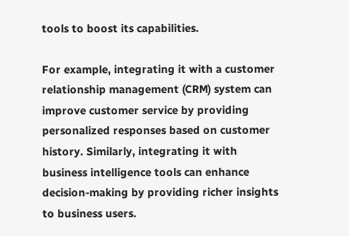tools to boost its capabilities.

For example, integrating it with a customer relationship management (CRM) system can improve customer service by providing personalized responses based on customer history. Similarly, integrating it with business intelligence tools can enhance decision-making by providing richer insights to business users.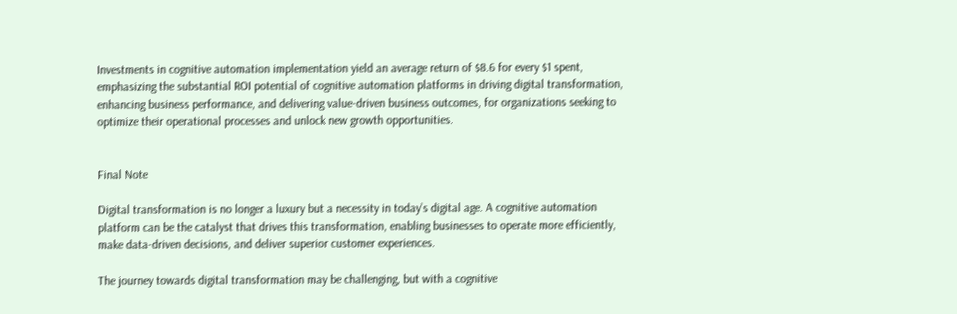Investments in cognitive automation implementation yield an average return of $8.6 for every $1 spent, emphasizing the substantial ROI potential of cognitive automation platforms in driving digital transformation, enhancing business performance, and delivering value-driven business outcomes, for organizations seeking to optimize their operational processes and unlock new growth opportunities.


Final Note

Digital transformation is no longer a luxury but a necessity in today’s digital age. A cognitive automation platform can be the catalyst that drives this transformation, enabling businesses to operate more efficiently, make data-driven decisions, and deliver superior customer experiences.

The journey towards digital transformation may be challenging, but with a cognitive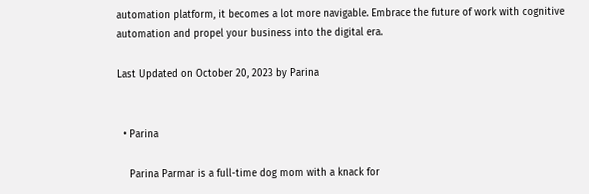automation platform, it becomes a lot more navigable. Embrace the future of work with cognitive automation and propel your business into the digital era.

Last Updated on October 20, 2023 by Parina


  • Parina

    Parina Parmar is a full-time dog mom with a knack for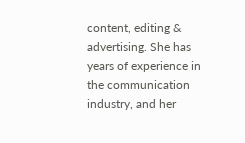content, editing & advertising. She has years of experience in the communication industry, and her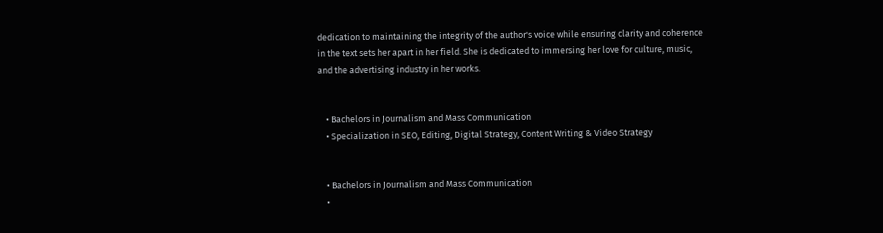dedication to maintaining the integrity of the author's voice while ensuring clarity and coherence in the text sets her apart in her field. She is dedicated to immersing her love for culture, music, and the advertising industry in her works.


    • Bachelors in Journalism and Mass Communication
    • Specialization in SEO, Editing, Digital Strategy, Content Writing & Video Strategy


    • Bachelors in Journalism and Mass Communication
    •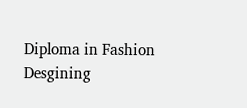Diploma in Fashion Desgining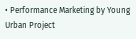• Performance Marketing by Young Urban Project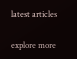latest articles

explore more